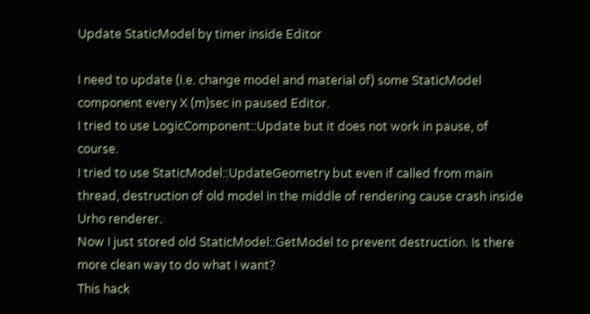Update StaticModel by timer inside Editor

I need to update (i.e. change model and material of) some StaticModel component every X (m)sec in paused Editor.
I tried to use LogicComponent::Update but it does not work in pause, of course.
I tried to use StaticModel::UpdateGeometry but even if called from main thread, destruction of old model in the middle of rendering cause crash inside Urho renderer.
Now I just stored old StaticModel::GetModel to prevent destruction. Is there more clean way to do what I want?
This hack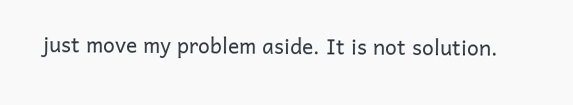just move my problem aside. It is not solution.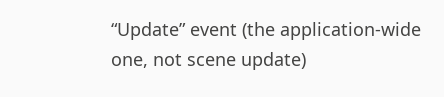“Update” event (the application-wide one, not scene update)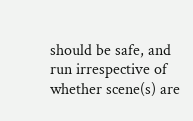should be safe, and run irrespective of whether scene(s) are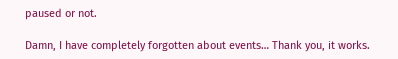paused or not.

Damn, I have completely forgotten about events… Thank you, it works.